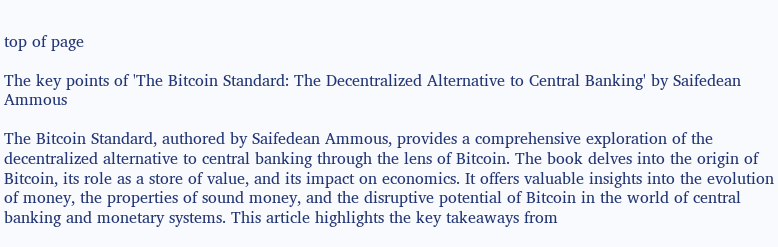top of page

The key points of 'The Bitcoin Standard: The Decentralized Alternative to Central Banking' by Saifedean Ammous

The Bitcoin Standard, authored by Saifedean Ammous, provides a comprehensive exploration of the decentralized alternative to central banking through the lens of Bitcoin. The book delves into the origin of Bitcoin, its role as a store of value, and its impact on economics. It offers valuable insights into the evolution of money, the properties of sound money, and the disruptive potential of Bitcoin in the world of central banking and monetary systems. This article highlights the key takeaways from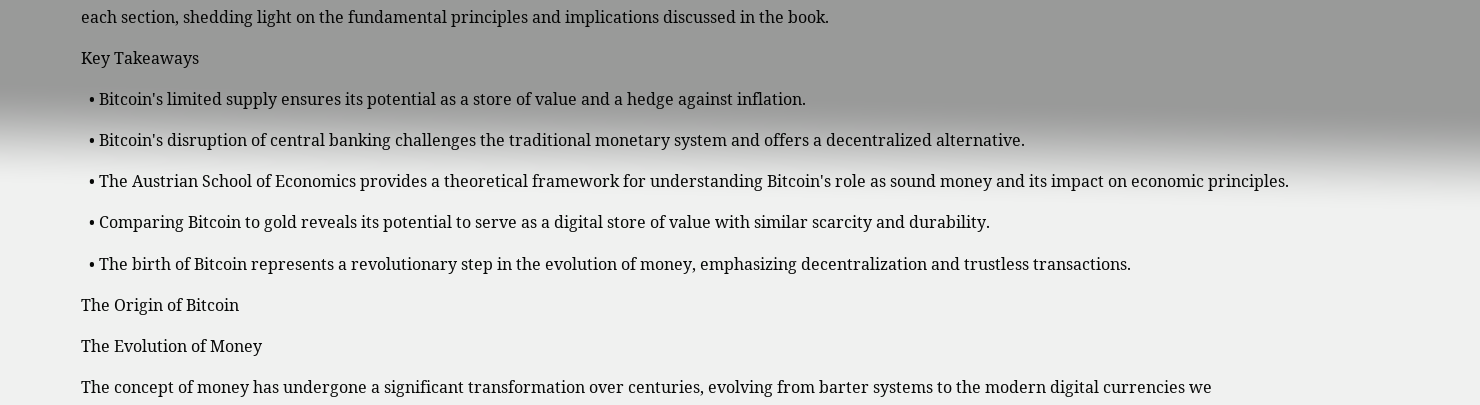each section, shedding light on the fundamental principles and implications discussed in the book.

Key Takeaways

  • Bitcoin's limited supply ensures its potential as a store of value and a hedge against inflation.

  • Bitcoin's disruption of central banking challenges the traditional monetary system and offers a decentralized alternative.

  • The Austrian School of Economics provides a theoretical framework for understanding Bitcoin's role as sound money and its impact on economic principles.

  • Comparing Bitcoin to gold reveals its potential to serve as a digital store of value with similar scarcity and durability.

  • The birth of Bitcoin represents a revolutionary step in the evolution of money, emphasizing decentralization and trustless transactions.

The Origin of Bitcoin

The Evolution of Money

The concept of money has undergone a significant transformation over centuries, evolving from barter systems to the modern digital currencies we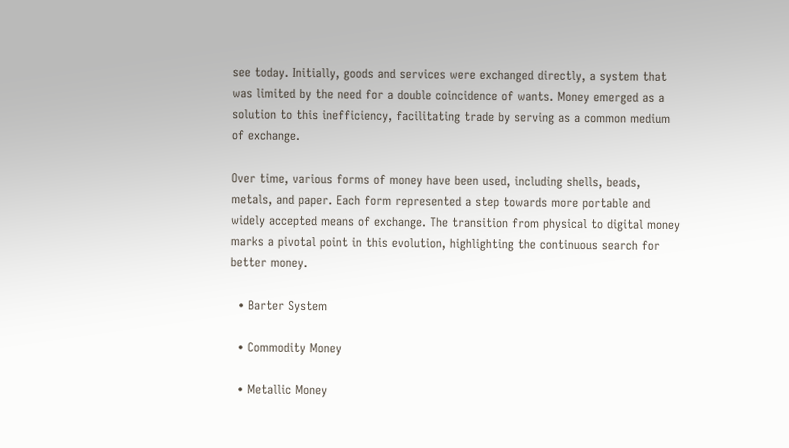see today. Initially, goods and services were exchanged directly, a system that was limited by the need for a double coincidence of wants. Money emerged as a solution to this inefficiency, facilitating trade by serving as a common medium of exchange.

Over time, various forms of money have been used, including shells, beads, metals, and paper. Each form represented a step towards more portable and widely accepted means of exchange. The transition from physical to digital money marks a pivotal point in this evolution, highlighting the continuous search for better money.

  • Barter System

  • Commodity Money

  • Metallic Money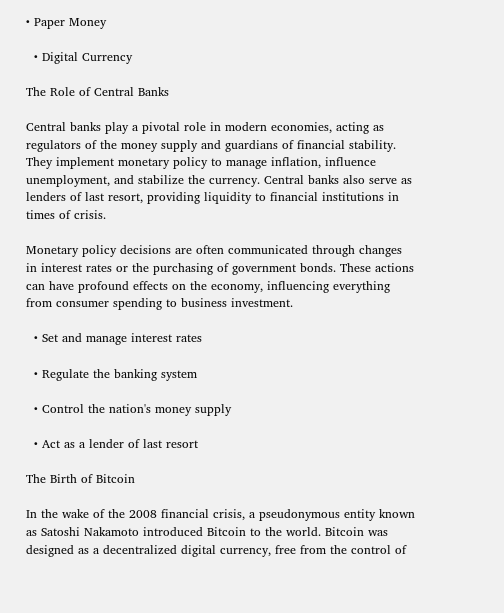• Paper Money

  • Digital Currency

The Role of Central Banks

Central banks play a pivotal role in modern economies, acting as regulators of the money supply and guardians of financial stability. They implement monetary policy to manage inflation, influence unemployment, and stabilize the currency. Central banks also serve as lenders of last resort, providing liquidity to financial institutions in times of crisis.

Monetary policy decisions are often communicated through changes in interest rates or the purchasing of government bonds. These actions can have profound effects on the economy, influencing everything from consumer spending to business investment.

  • Set and manage interest rates

  • Regulate the banking system

  • Control the nation's money supply

  • Act as a lender of last resort

The Birth of Bitcoin

In the wake of the 2008 financial crisis, a pseudonymous entity known as Satoshi Nakamoto introduced Bitcoin to the world. Bitcoin was designed as a decentralized digital currency, free from the control of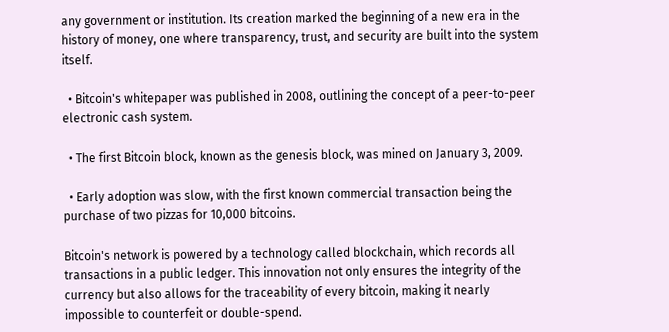any government or institution. Its creation marked the beginning of a new era in the history of money, one where transparency, trust, and security are built into the system itself.

  • Bitcoin's whitepaper was published in 2008, outlining the concept of a peer-to-peer electronic cash system.

  • The first Bitcoin block, known as the genesis block, was mined on January 3, 2009.

  • Early adoption was slow, with the first known commercial transaction being the purchase of two pizzas for 10,000 bitcoins.

Bitcoin's network is powered by a technology called blockchain, which records all transactions in a public ledger. This innovation not only ensures the integrity of the currency but also allows for the traceability of every bitcoin, making it nearly impossible to counterfeit or double-spend.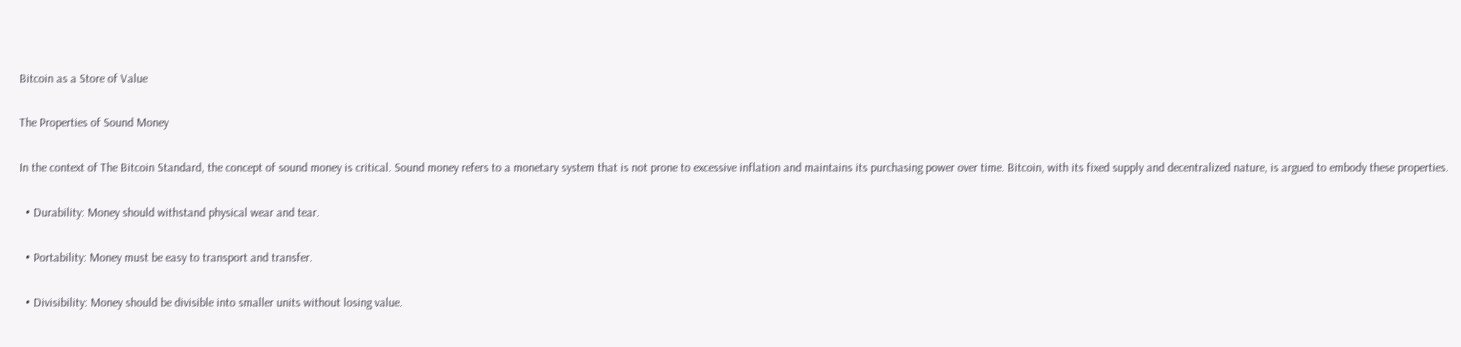Bitcoin as a Store of Value

The Properties of Sound Money

In the context of The Bitcoin Standard, the concept of sound money is critical. Sound money refers to a monetary system that is not prone to excessive inflation and maintains its purchasing power over time. Bitcoin, with its fixed supply and decentralized nature, is argued to embody these properties.

  • Durability: Money should withstand physical wear and tear.

  • Portability: Money must be easy to transport and transfer.

  • Divisibility: Money should be divisible into smaller units without losing value.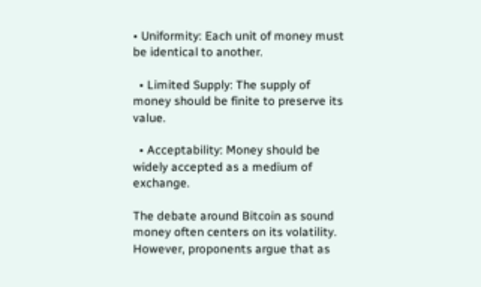• Uniformity: Each unit of money must be identical to another.

  • Limited Supply: The supply of money should be finite to preserve its value.

  • Acceptability: Money should be widely accepted as a medium of exchange.

The debate around Bitcoin as sound money often centers on its volatility. However, proponents argue that as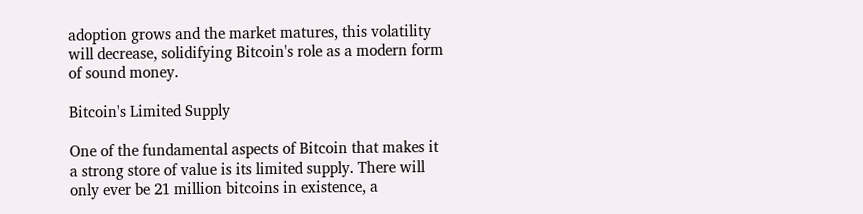adoption grows and the market matures, this volatility will decrease, solidifying Bitcoin's role as a modern form of sound money.

Bitcoin's Limited Supply

One of the fundamental aspects of Bitcoin that makes it a strong store of value is its limited supply. There will only ever be 21 million bitcoins in existence, a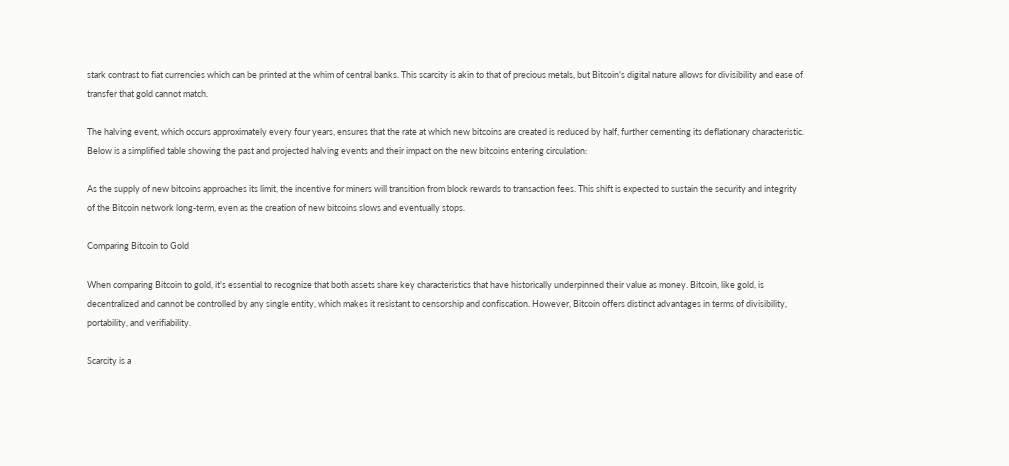stark contrast to fiat currencies which can be printed at the whim of central banks. This scarcity is akin to that of precious metals, but Bitcoin's digital nature allows for divisibility and ease of transfer that gold cannot match.

The halving event, which occurs approximately every four years, ensures that the rate at which new bitcoins are created is reduced by half, further cementing its deflationary characteristic. Below is a simplified table showing the past and projected halving events and their impact on the new bitcoins entering circulation:

As the supply of new bitcoins approaches its limit, the incentive for miners will transition from block rewards to transaction fees. This shift is expected to sustain the security and integrity of the Bitcoin network long-term, even as the creation of new bitcoins slows and eventually stops.

Comparing Bitcoin to Gold

When comparing Bitcoin to gold, it's essential to recognize that both assets share key characteristics that have historically underpinned their value as money. Bitcoin, like gold, is decentralized and cannot be controlled by any single entity, which makes it resistant to censorship and confiscation. However, Bitcoin offers distinct advantages in terms of divisibility, portability, and verifiability.

Scarcity is a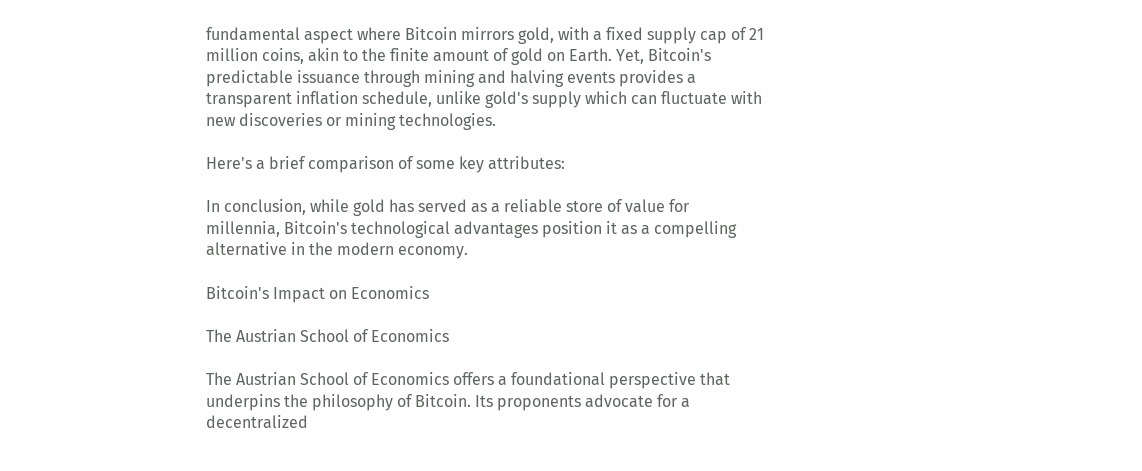fundamental aspect where Bitcoin mirrors gold, with a fixed supply cap of 21 million coins, akin to the finite amount of gold on Earth. Yet, Bitcoin's predictable issuance through mining and halving events provides a transparent inflation schedule, unlike gold's supply which can fluctuate with new discoveries or mining technologies.

Here's a brief comparison of some key attributes:

In conclusion, while gold has served as a reliable store of value for millennia, Bitcoin's technological advantages position it as a compelling alternative in the modern economy.

Bitcoin's Impact on Economics

The Austrian School of Economics

The Austrian School of Economics offers a foundational perspective that underpins the philosophy of Bitcoin. Its proponents advocate for a decentralized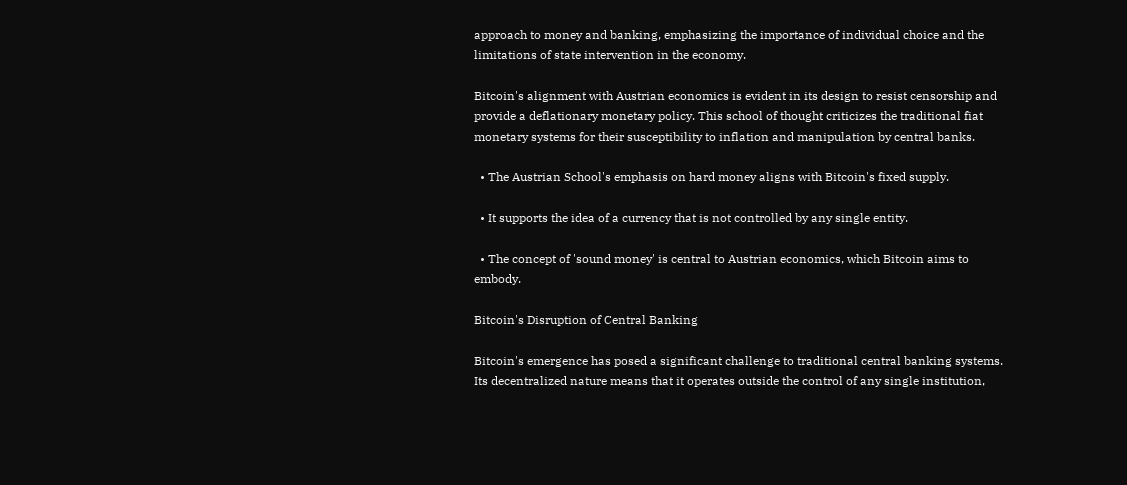approach to money and banking, emphasizing the importance of individual choice and the limitations of state intervention in the economy.

Bitcoin's alignment with Austrian economics is evident in its design to resist censorship and provide a deflationary monetary policy. This school of thought criticizes the traditional fiat monetary systems for their susceptibility to inflation and manipulation by central banks.

  • The Austrian School's emphasis on hard money aligns with Bitcoin's fixed supply.

  • It supports the idea of a currency that is not controlled by any single entity.

  • The concept of 'sound money' is central to Austrian economics, which Bitcoin aims to embody.

Bitcoin's Disruption of Central Banking

Bitcoin's emergence has posed a significant challenge to traditional central banking systems. Its decentralized nature means that it operates outside the control of any single institution,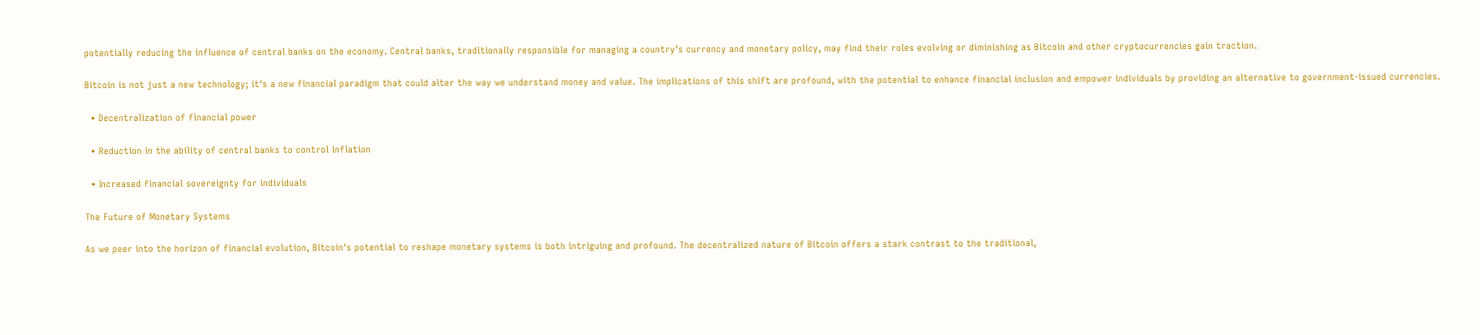potentially reducing the influence of central banks on the economy. Central banks, traditionally responsible for managing a country's currency and monetary policy, may find their roles evolving or diminishing as Bitcoin and other cryptocurrencies gain traction.

Bitcoin is not just a new technology; it's a new financial paradigm that could alter the way we understand money and value. The implications of this shift are profound, with the potential to enhance financial inclusion and empower individuals by providing an alternative to government-issued currencies.

  • Decentralization of financial power

  • Reduction in the ability of central banks to control inflation

  • Increased financial sovereignty for individuals

The Future of Monetary Systems

As we peer into the horizon of financial evolution, Bitcoin's potential to reshape monetary systems is both intriguing and profound. The decentralized nature of Bitcoin offers a stark contrast to the traditional,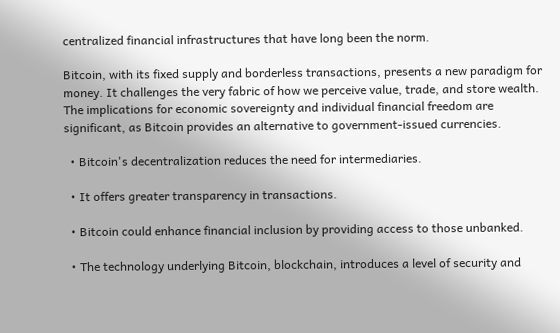centralized financial infrastructures that have long been the norm.

Bitcoin, with its fixed supply and borderless transactions, presents a new paradigm for money. It challenges the very fabric of how we perceive value, trade, and store wealth. The implications for economic sovereignty and individual financial freedom are significant, as Bitcoin provides an alternative to government-issued currencies.

  • Bitcoin's decentralization reduces the need for intermediaries.

  • It offers greater transparency in transactions.

  • Bitcoin could enhance financial inclusion by providing access to those unbanked.

  • The technology underlying Bitcoin, blockchain, introduces a level of security and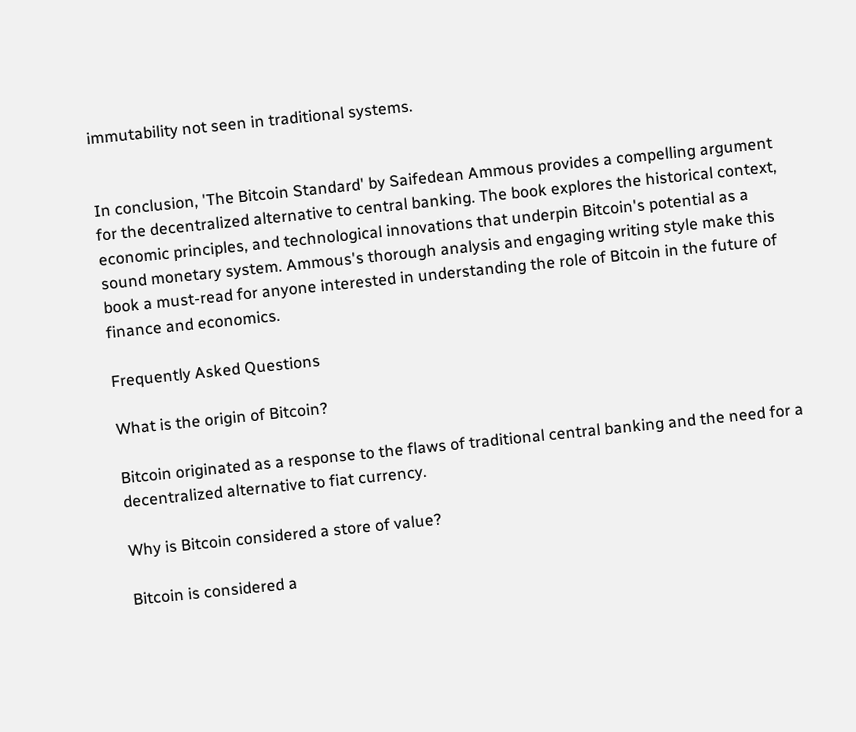immutability not seen in traditional systems.


In conclusion, 'The Bitcoin Standard' by Saifedean Ammous provides a compelling argument for the decentralized alternative to central banking. The book explores the historical context, economic principles, and technological innovations that underpin Bitcoin's potential as a sound monetary system. Ammous's thorough analysis and engaging writing style make this book a must-read for anyone interested in understanding the role of Bitcoin in the future of finance and economics.

Frequently Asked Questions

What is the origin of Bitcoin?

Bitcoin originated as a response to the flaws of traditional central banking and the need for a decentralized alternative to fiat currency.

Why is Bitcoin considered a store of value?

Bitcoin is considered a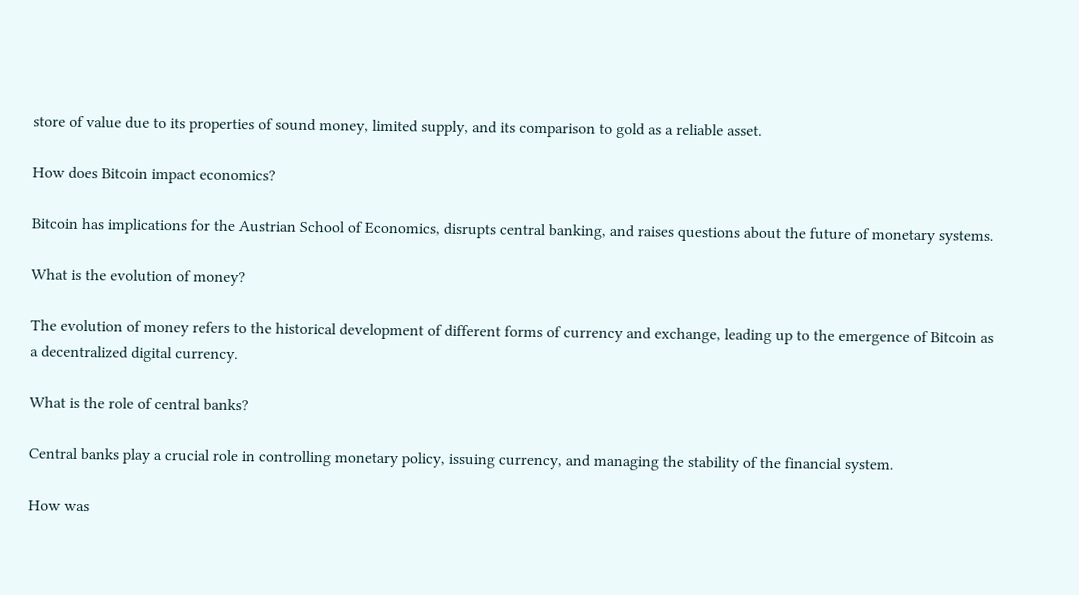store of value due to its properties of sound money, limited supply, and its comparison to gold as a reliable asset.

How does Bitcoin impact economics?

Bitcoin has implications for the Austrian School of Economics, disrupts central banking, and raises questions about the future of monetary systems.

What is the evolution of money?

The evolution of money refers to the historical development of different forms of currency and exchange, leading up to the emergence of Bitcoin as a decentralized digital currency.

What is the role of central banks?

Central banks play a crucial role in controlling monetary policy, issuing currency, and managing the stability of the financial system.

How was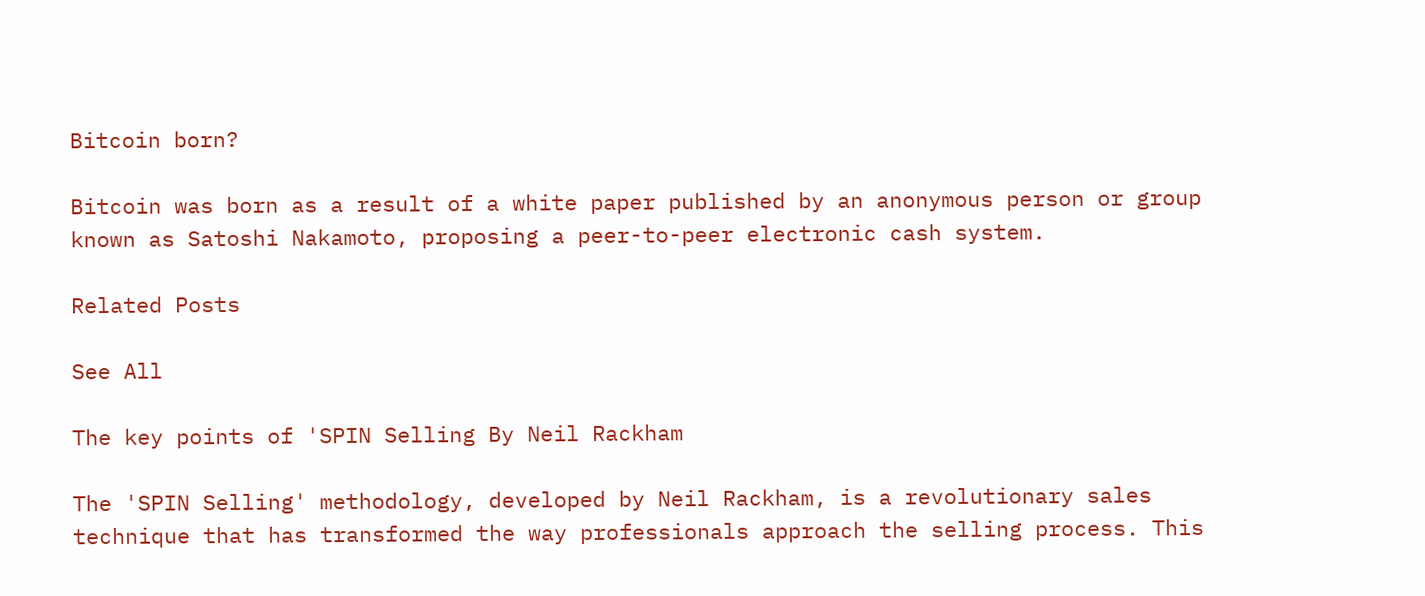Bitcoin born?

Bitcoin was born as a result of a white paper published by an anonymous person or group known as Satoshi Nakamoto, proposing a peer-to-peer electronic cash system.

Related Posts

See All

The key points of 'SPIN Selling By Neil Rackham

The 'SPIN Selling' methodology, developed by Neil Rackham, is a revolutionary sales technique that has transformed the way professionals approach the selling process. This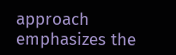approach emphasizes the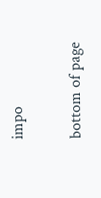impo


bottom of page